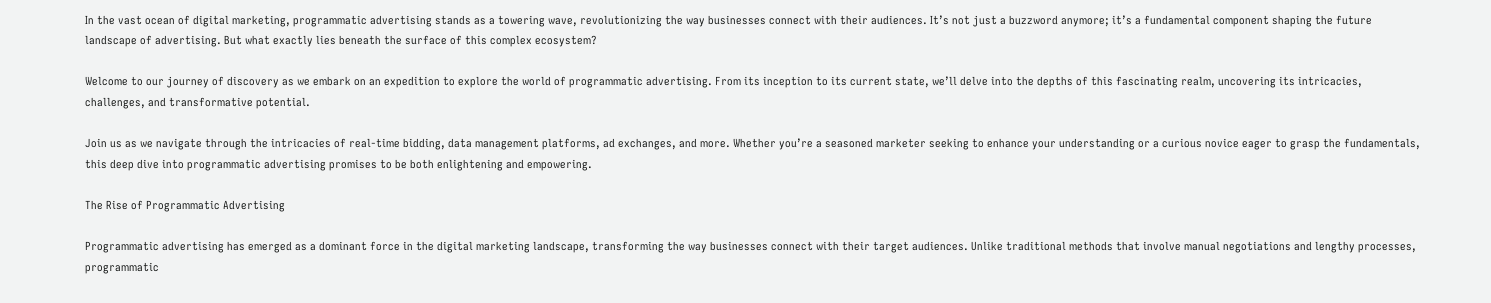In the vast ocean of digital marketing, programmatic advertising stands as a towering wave, revolutionizing the way businesses connect with their audiences. It’s not just a buzzword anymore; it’s a fundamental component shaping the future landscape of advertising. But what exactly lies beneath the surface of this complex ecosystem?

Welcome to our journey of discovery as we embark on an expedition to explore the world of programmatic advertising. From its inception to its current state, we’ll delve into the depths of this fascinating realm, uncovering its intricacies, challenges, and transformative potential.

Join us as we navigate through the intricacies of real-time bidding, data management platforms, ad exchanges, and more. Whether you’re a seasoned marketer seeking to enhance your understanding or a curious novice eager to grasp the fundamentals, this deep dive into programmatic advertising promises to be both enlightening and empowering.

The Rise of Programmatic Advertising

Programmatic advertising has emerged as a dominant force in the digital marketing landscape, transforming the way businesses connect with their target audiences. Unlike traditional methods that involve manual negotiations and lengthy processes, programmatic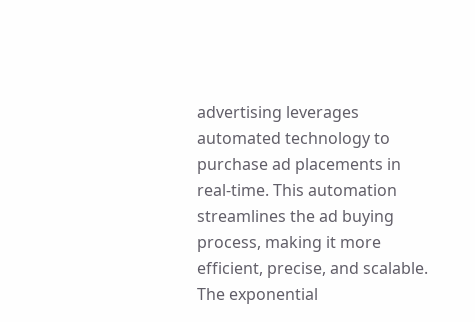advertising leverages automated technology to purchase ad placements in real-time. This automation streamlines the ad buying process, making it more efficient, precise, and scalable. The exponential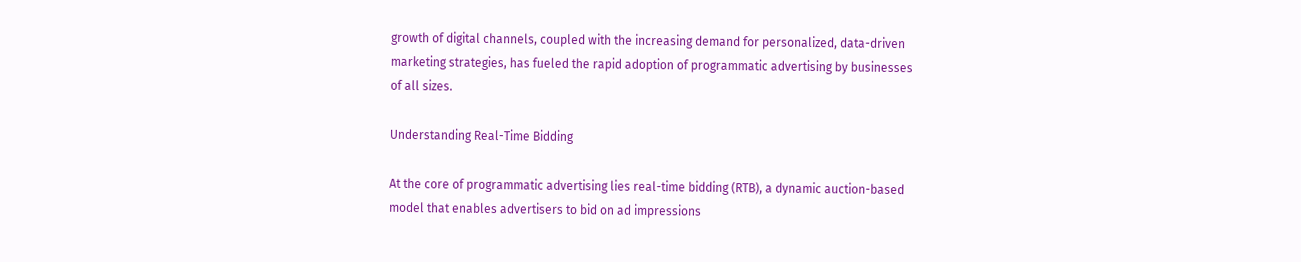growth of digital channels, coupled with the increasing demand for personalized, data-driven marketing strategies, has fueled the rapid adoption of programmatic advertising by businesses of all sizes.

Understanding Real-Time Bidding

At the core of programmatic advertising lies real-time bidding (RTB), a dynamic auction-based model that enables advertisers to bid on ad impressions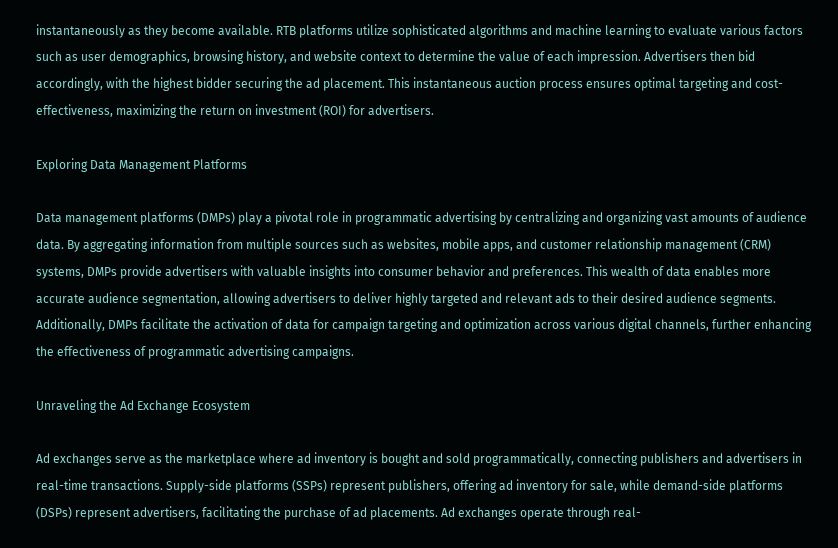instantaneously as they become available. RTB platforms utilize sophisticated algorithms and machine learning to evaluate various factors such as user demographics, browsing history, and website context to determine the value of each impression. Advertisers then bid accordingly, with the highest bidder securing the ad placement. This instantaneous auction process ensures optimal targeting and cost-effectiveness, maximizing the return on investment (ROI) for advertisers.

Exploring Data Management Platforms

Data management platforms (DMPs) play a pivotal role in programmatic advertising by centralizing and organizing vast amounts of audience data. By aggregating information from multiple sources such as websites, mobile apps, and customer relationship management (CRM) systems, DMPs provide advertisers with valuable insights into consumer behavior and preferences. This wealth of data enables more accurate audience segmentation, allowing advertisers to deliver highly targeted and relevant ads to their desired audience segments. Additionally, DMPs facilitate the activation of data for campaign targeting and optimization across various digital channels, further enhancing the effectiveness of programmatic advertising campaigns.

Unraveling the Ad Exchange Ecosystem

Ad exchanges serve as the marketplace where ad inventory is bought and sold programmatically, connecting publishers and advertisers in real-time transactions. Supply-side platforms (SSPs) represent publishers, offering ad inventory for sale, while demand-side platforms (DSPs) represent advertisers, facilitating the purchase of ad placements. Ad exchanges operate through real-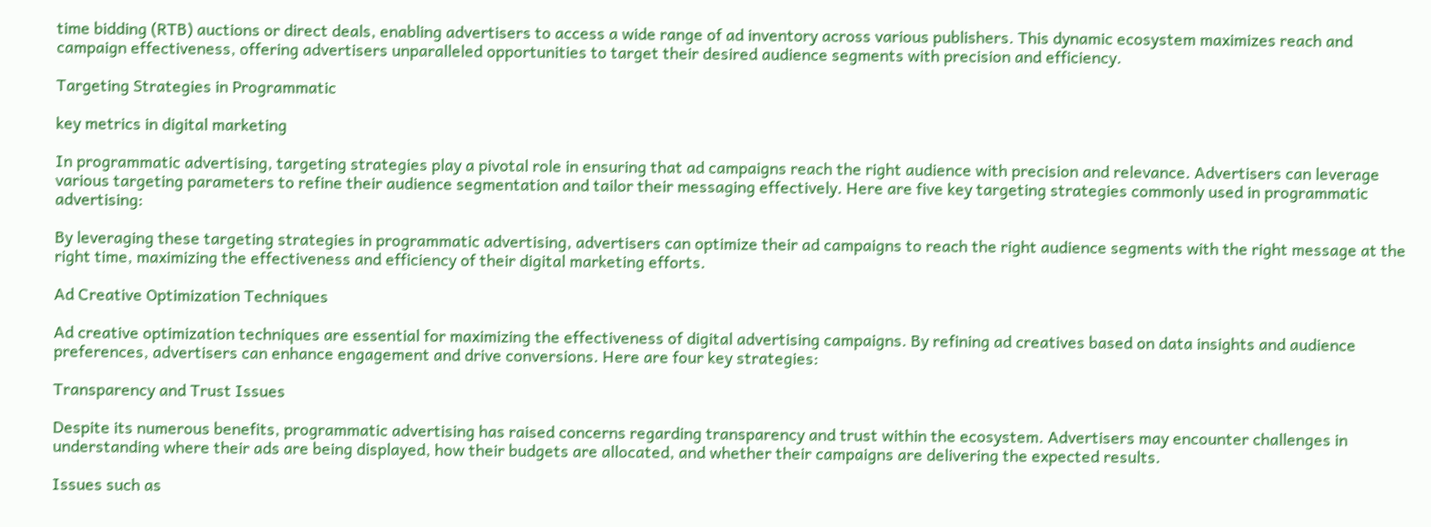time bidding (RTB) auctions or direct deals, enabling advertisers to access a wide range of ad inventory across various publishers. This dynamic ecosystem maximizes reach and campaign effectiveness, offering advertisers unparalleled opportunities to target their desired audience segments with precision and efficiency.

Targeting Strategies in Programmatic

key metrics in digital marketing

In programmatic advertising, targeting strategies play a pivotal role in ensuring that ad campaigns reach the right audience with precision and relevance. Advertisers can leverage various targeting parameters to refine their audience segmentation and tailor their messaging effectively. Here are five key targeting strategies commonly used in programmatic advertising:

By leveraging these targeting strategies in programmatic advertising, advertisers can optimize their ad campaigns to reach the right audience segments with the right message at the right time, maximizing the effectiveness and efficiency of their digital marketing efforts.

Ad Creative Optimization Techniques

Ad creative optimization techniques are essential for maximizing the effectiveness of digital advertising campaigns. By refining ad creatives based on data insights and audience preferences, advertisers can enhance engagement and drive conversions. Here are four key strategies:

Transparency and Trust Issues

Despite its numerous benefits, programmatic advertising has raised concerns regarding transparency and trust within the ecosystem. Advertisers may encounter challenges in understanding where their ads are being displayed, how their budgets are allocated, and whether their campaigns are delivering the expected results.

Issues such as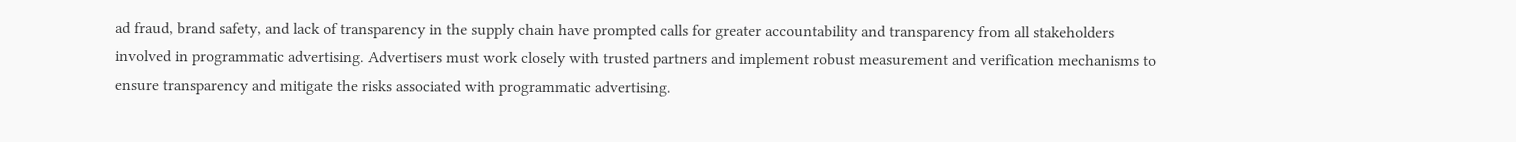ad fraud, brand safety, and lack of transparency in the supply chain have prompted calls for greater accountability and transparency from all stakeholders involved in programmatic advertising. Advertisers must work closely with trusted partners and implement robust measurement and verification mechanisms to ensure transparency and mitigate the risks associated with programmatic advertising.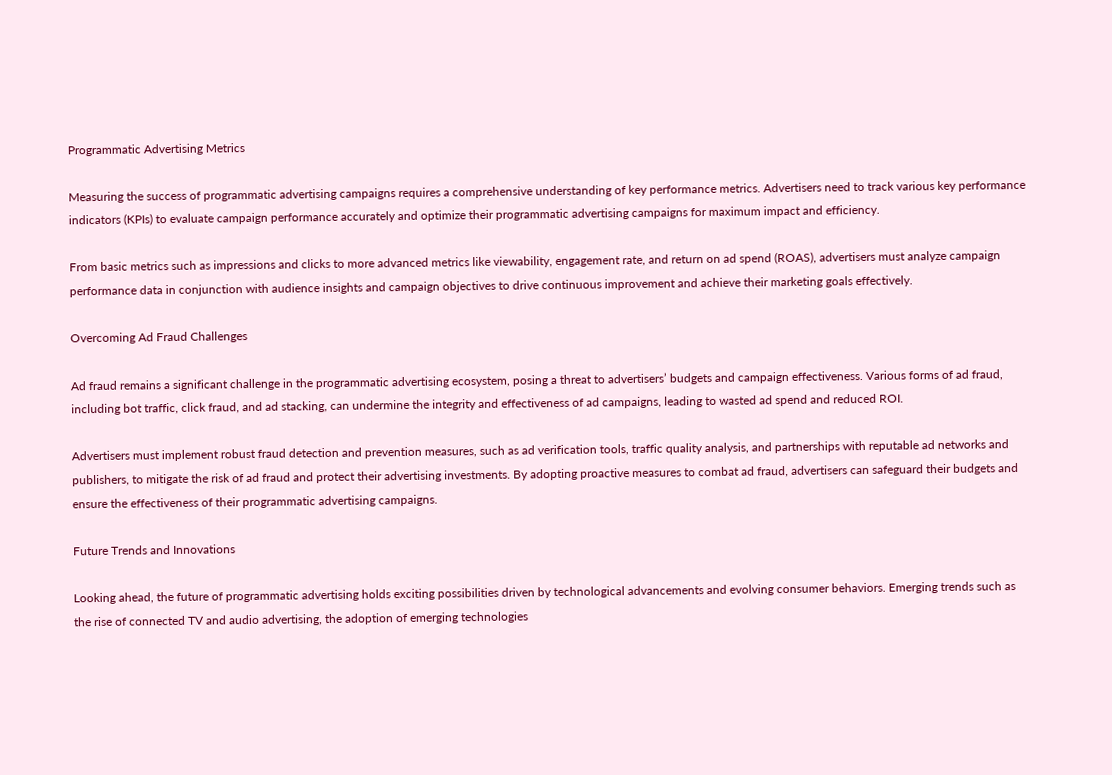Programmatic Advertising Metrics

Measuring the success of programmatic advertising campaigns requires a comprehensive understanding of key performance metrics. Advertisers need to track various key performance indicators (KPIs) to evaluate campaign performance accurately and optimize their programmatic advertising campaigns for maximum impact and efficiency.

From basic metrics such as impressions and clicks to more advanced metrics like viewability, engagement rate, and return on ad spend (ROAS), advertisers must analyze campaign performance data in conjunction with audience insights and campaign objectives to drive continuous improvement and achieve their marketing goals effectively.

Overcoming Ad Fraud Challenges

Ad fraud remains a significant challenge in the programmatic advertising ecosystem, posing a threat to advertisers’ budgets and campaign effectiveness. Various forms of ad fraud, including bot traffic, click fraud, and ad stacking, can undermine the integrity and effectiveness of ad campaigns, leading to wasted ad spend and reduced ROI.

Advertisers must implement robust fraud detection and prevention measures, such as ad verification tools, traffic quality analysis, and partnerships with reputable ad networks and publishers, to mitigate the risk of ad fraud and protect their advertising investments. By adopting proactive measures to combat ad fraud, advertisers can safeguard their budgets and ensure the effectiveness of their programmatic advertising campaigns.

Future Trends and Innovations

Looking ahead, the future of programmatic advertising holds exciting possibilities driven by technological advancements and evolving consumer behaviors. Emerging trends such as the rise of connected TV and audio advertising, the adoption of emerging technologies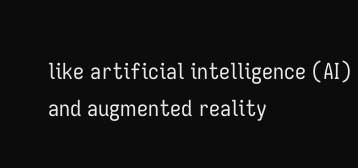like artificial intelligence (AI) and augmented reality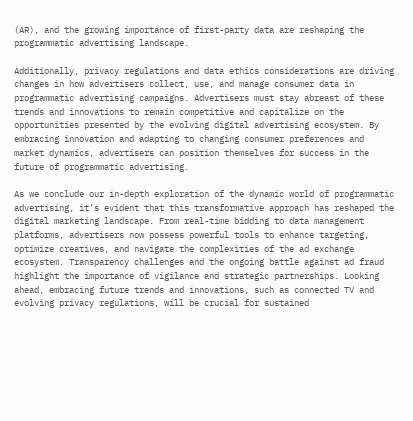(AR), and the growing importance of first-party data are reshaping the programmatic advertising landscape.

Additionally, privacy regulations and data ethics considerations are driving changes in how advertisers collect, use, and manage consumer data in programmatic advertising campaigns. Advertisers must stay abreast of these trends and innovations to remain competitive and capitalize on the opportunities presented by the evolving digital advertising ecosystem. By embracing innovation and adapting to changing consumer preferences and market dynamics, advertisers can position themselves for success in the future of programmatic advertising.

As we conclude our in-depth exploration of the dynamic world of programmatic advertising, it’s evident that this transformative approach has reshaped the digital marketing landscape. From real-time bidding to data management platforms, advertisers now possess powerful tools to enhance targeting, optimize creatives, and navigate the complexities of the ad exchange ecosystem. Transparency challenges and the ongoing battle against ad fraud highlight the importance of vigilance and strategic partnerships. Looking ahead, embracing future trends and innovations, such as connected TV and evolving privacy regulations, will be crucial for sustained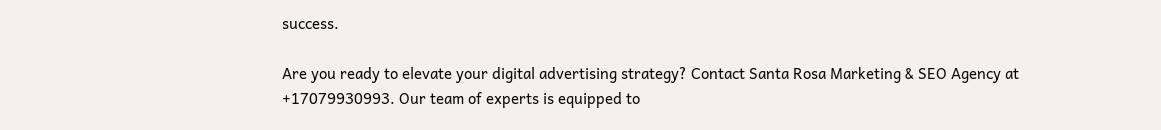success.

Are you ready to elevate your digital advertising strategy? Contact Santa Rosa Marketing & SEO Agency at +17079930993. Our team of experts is equipped to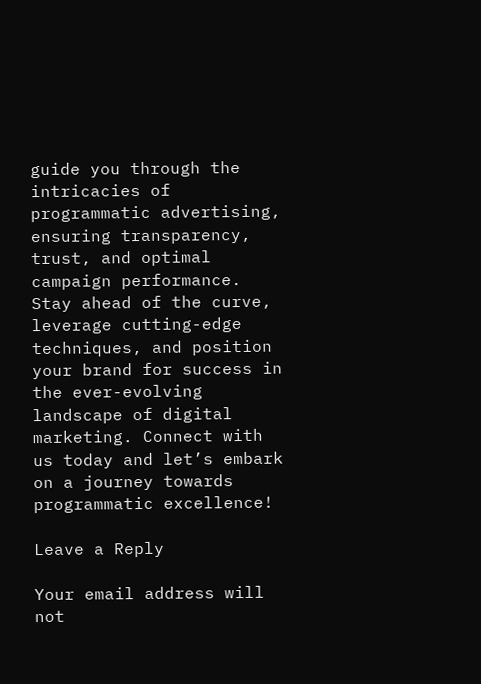guide you through the intricacies of programmatic advertising, ensuring transparency, trust, and optimal campaign performance. Stay ahead of the curve, leverage cutting-edge techniques, and position your brand for success in the ever-evolving landscape of digital marketing. Connect with us today and let’s embark on a journey towards programmatic excellence!

Leave a Reply

Your email address will not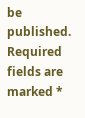be published. Required fields are marked *